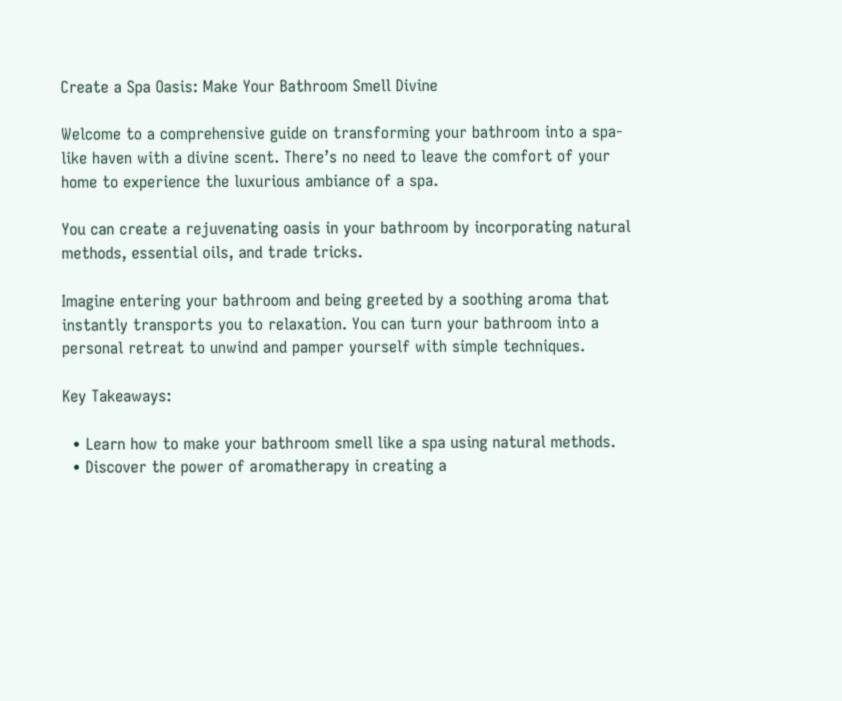Create a Spa Oasis: Make Your Bathroom Smell Divine

Welcome to a comprehensive guide on transforming your bathroom into a spa-like haven with a divine scent. There’s no need to leave the comfort of your home to experience the luxurious ambiance of a spa.

You can create a rejuvenating oasis in your bathroom by incorporating natural methods, essential oils, and trade tricks.

Imagine entering your bathroom and being greeted by a soothing aroma that instantly transports you to relaxation. You can turn your bathroom into a personal retreat to unwind and pamper yourself with simple techniques.

Key Takeaways:

  • Learn how to make your bathroom smell like a spa using natural methods.
  • Discover the power of aromatherapy in creating a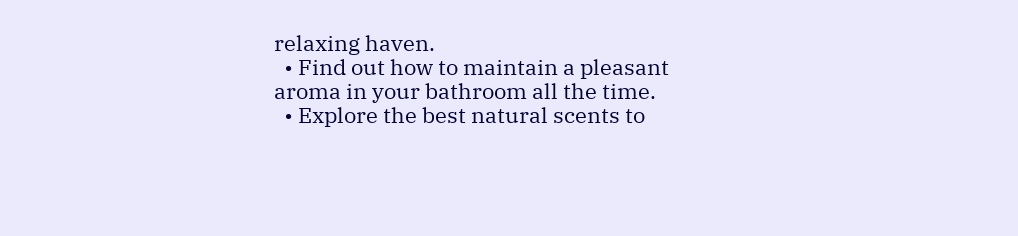relaxing haven.
  • Find out how to maintain a pleasant aroma in your bathroom all the time.
  • Explore the best natural scents to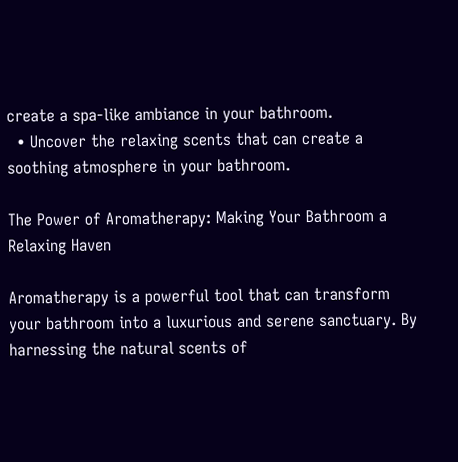create a spa-like ambiance in your bathroom.
  • Uncover the relaxing scents that can create a soothing atmosphere in your bathroom.

The Power of Aromatherapy: Making Your Bathroom a Relaxing Haven

Aromatherapy is a powerful tool that can transform your bathroom into a luxurious and serene sanctuary. By harnessing the natural scents of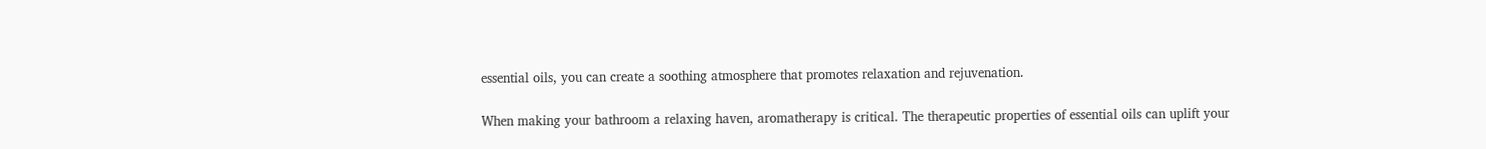essential oils, you can create a soothing atmosphere that promotes relaxation and rejuvenation.

When making your bathroom a relaxing haven, aromatherapy is critical. The therapeutic properties of essential oils can uplift your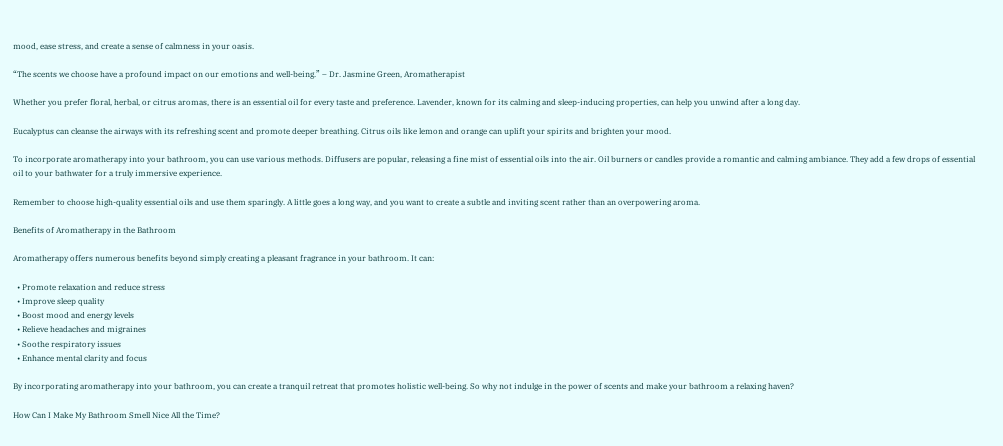mood, ease stress, and create a sense of calmness in your oasis.

“The scents we choose have a profound impact on our emotions and well-being.” – Dr. Jasmine Green, Aromatherapist

Whether you prefer floral, herbal, or citrus aromas, there is an essential oil for every taste and preference. Lavender, known for its calming and sleep-inducing properties, can help you unwind after a long day.

Eucalyptus can cleanse the airways with its refreshing scent and promote deeper breathing. Citrus oils like lemon and orange can uplift your spirits and brighten your mood.

To incorporate aromatherapy into your bathroom, you can use various methods. Diffusers are popular, releasing a fine mist of essential oils into the air. Oil burners or candles provide a romantic and calming ambiance. They add a few drops of essential oil to your bathwater for a truly immersive experience.

Remember to choose high-quality essential oils and use them sparingly. A little goes a long way, and you want to create a subtle and inviting scent rather than an overpowering aroma.

Benefits of Aromatherapy in the Bathroom

Aromatherapy offers numerous benefits beyond simply creating a pleasant fragrance in your bathroom. It can:

  • Promote relaxation and reduce stress
  • Improve sleep quality
  • Boost mood and energy levels
  • Relieve headaches and migraines
  • Soothe respiratory issues
  • Enhance mental clarity and focus

By incorporating aromatherapy into your bathroom, you can create a tranquil retreat that promotes holistic well-being. So why not indulge in the power of scents and make your bathroom a relaxing haven?

How Can I Make My Bathroom Smell Nice All the Time?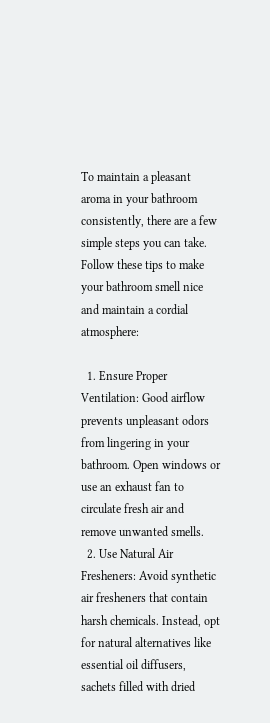To maintain a pleasant aroma in your bathroom consistently, there are a few simple steps you can take. Follow these tips to make your bathroom smell nice and maintain a cordial atmosphere:

  1. Ensure Proper Ventilation: Good airflow prevents unpleasant odors from lingering in your bathroom. Open windows or use an exhaust fan to circulate fresh air and remove unwanted smells.
  2. Use Natural Air Fresheners: Avoid synthetic air fresheners that contain harsh chemicals. Instead, opt for natural alternatives like essential oil diffusers, sachets filled with dried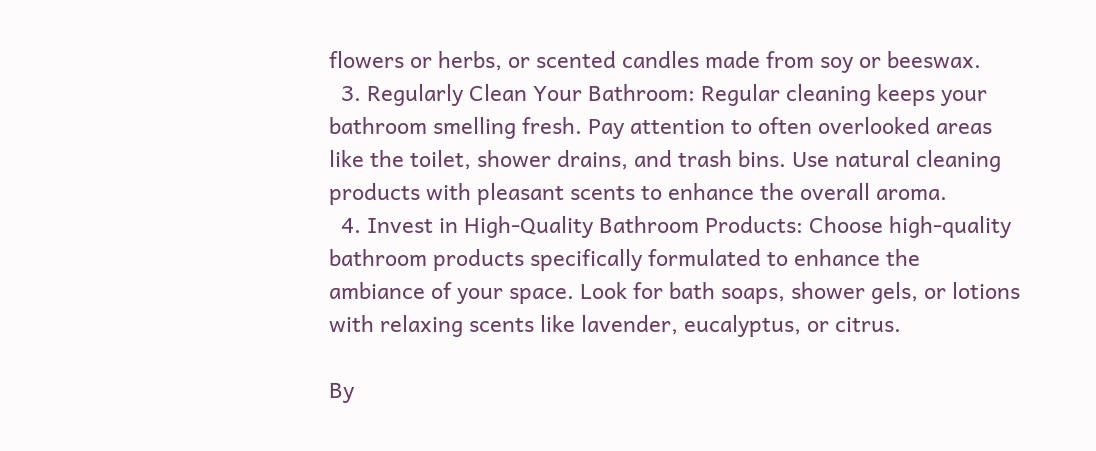flowers or herbs, or scented candles made from soy or beeswax.
  3. Regularly Clean Your Bathroom: Regular cleaning keeps your bathroom smelling fresh. Pay attention to often overlooked areas like the toilet, shower drains, and trash bins. Use natural cleaning products with pleasant scents to enhance the overall aroma.
  4. Invest in High-Quality Bathroom Products: Choose high-quality bathroom products specifically formulated to enhance the ambiance of your space. Look for bath soaps, shower gels, or lotions with relaxing scents like lavender, eucalyptus, or citrus.

By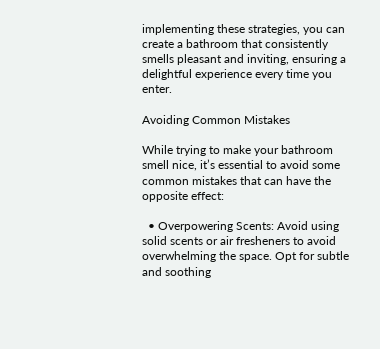implementing these strategies, you can create a bathroom that consistently smells pleasant and inviting, ensuring a delightful experience every time you enter.

Avoiding Common Mistakes

While trying to make your bathroom smell nice, it’s essential to avoid some common mistakes that can have the opposite effect:

  • Overpowering Scents: Avoid using solid scents or air fresheners to avoid overwhelming the space. Opt for subtle and soothing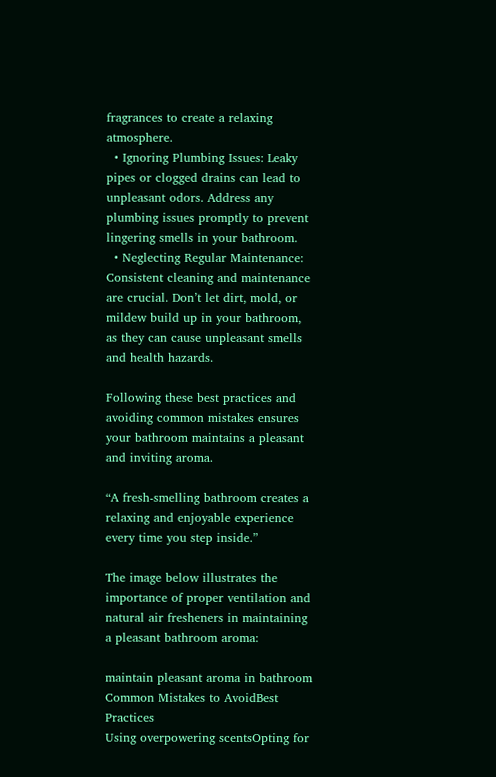fragrances to create a relaxing atmosphere.
  • Ignoring Plumbing Issues: Leaky pipes or clogged drains can lead to unpleasant odors. Address any plumbing issues promptly to prevent lingering smells in your bathroom.
  • Neglecting Regular Maintenance: Consistent cleaning and maintenance are crucial. Don’t let dirt, mold, or mildew build up in your bathroom, as they can cause unpleasant smells and health hazards.

Following these best practices and avoiding common mistakes ensures your bathroom maintains a pleasant and inviting aroma.

“A fresh-smelling bathroom creates a relaxing and enjoyable experience every time you step inside.”

The image below illustrates the importance of proper ventilation and natural air fresheners in maintaining a pleasant bathroom aroma:

maintain pleasant aroma in bathroom
Common Mistakes to AvoidBest Practices
Using overpowering scentsOpting for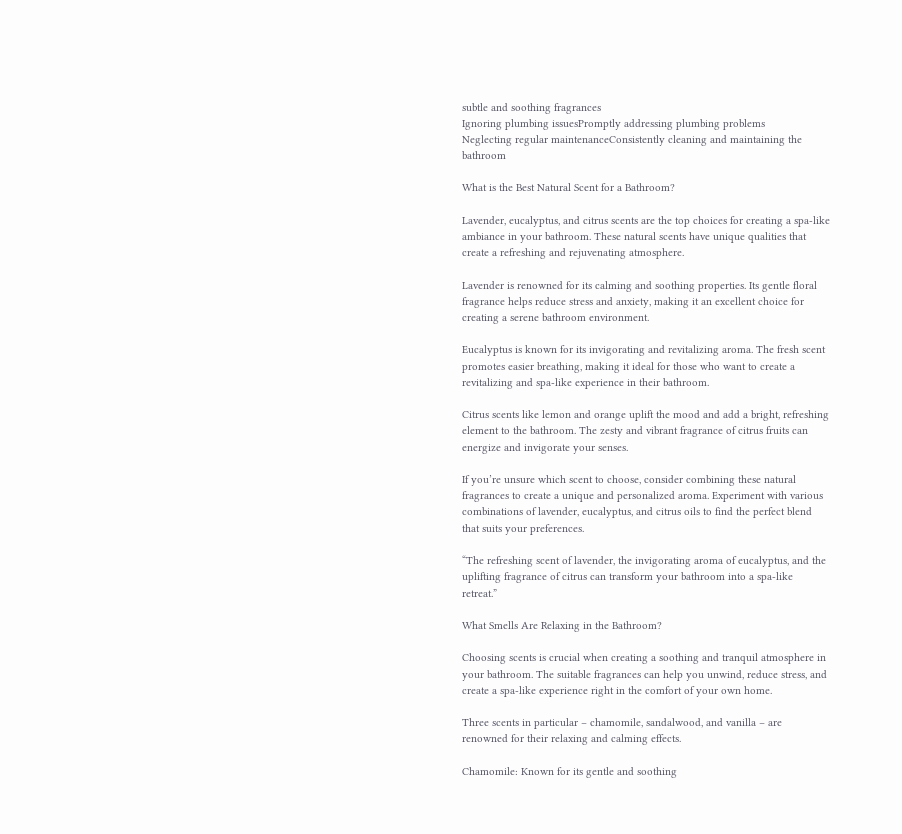subtle and soothing fragrances
Ignoring plumbing issuesPromptly addressing plumbing problems
Neglecting regular maintenanceConsistently cleaning and maintaining the bathroom

What is the Best Natural Scent for a Bathroom?

Lavender, eucalyptus, and citrus scents are the top choices for creating a spa-like ambiance in your bathroom. These natural scents have unique qualities that create a refreshing and rejuvenating atmosphere.

Lavender is renowned for its calming and soothing properties. Its gentle floral fragrance helps reduce stress and anxiety, making it an excellent choice for creating a serene bathroom environment.

Eucalyptus is known for its invigorating and revitalizing aroma. The fresh scent promotes easier breathing, making it ideal for those who want to create a revitalizing and spa-like experience in their bathroom.

Citrus scents like lemon and orange uplift the mood and add a bright, refreshing element to the bathroom. The zesty and vibrant fragrance of citrus fruits can energize and invigorate your senses.

If you’re unsure which scent to choose, consider combining these natural fragrances to create a unique and personalized aroma. Experiment with various combinations of lavender, eucalyptus, and citrus oils to find the perfect blend that suits your preferences.

“The refreshing scent of lavender, the invigorating aroma of eucalyptus, and the uplifting fragrance of citrus can transform your bathroom into a spa-like retreat.”

What Smells Are Relaxing in the Bathroom?

Choosing scents is crucial when creating a soothing and tranquil atmosphere in your bathroom. The suitable fragrances can help you unwind, reduce stress, and create a spa-like experience right in the comfort of your own home.

Three scents in particular – chamomile, sandalwood, and vanilla – are renowned for their relaxing and calming effects.

Chamomile: Known for its gentle and soothing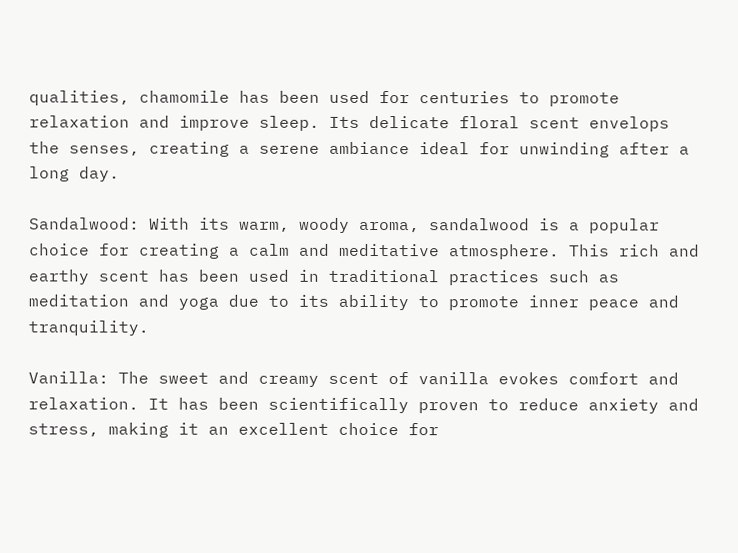qualities, chamomile has been used for centuries to promote relaxation and improve sleep. Its delicate floral scent envelops the senses, creating a serene ambiance ideal for unwinding after a long day.

Sandalwood: With its warm, woody aroma, sandalwood is a popular choice for creating a calm and meditative atmosphere. This rich and earthy scent has been used in traditional practices such as meditation and yoga due to its ability to promote inner peace and tranquility.

Vanilla: The sweet and creamy scent of vanilla evokes comfort and relaxation. It has been scientifically proven to reduce anxiety and stress, making it an excellent choice for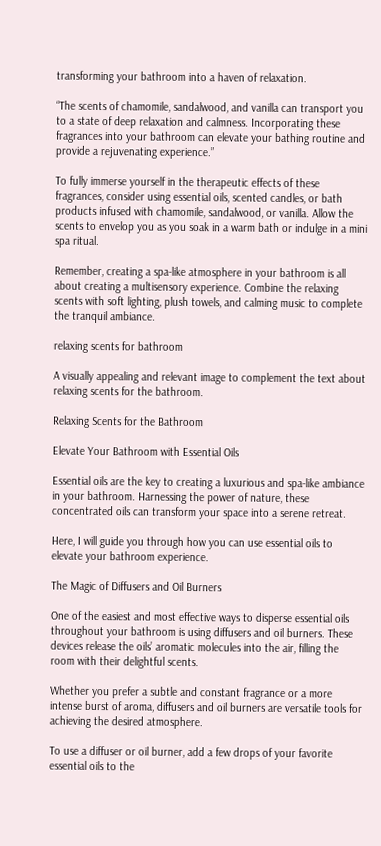transforming your bathroom into a haven of relaxation.

“The scents of chamomile, sandalwood, and vanilla can transport you to a state of deep relaxation and calmness. Incorporating these fragrances into your bathroom can elevate your bathing routine and provide a rejuvenating experience.”

To fully immerse yourself in the therapeutic effects of these fragrances, consider using essential oils, scented candles, or bath products infused with chamomile, sandalwood, or vanilla. Allow the scents to envelop you as you soak in a warm bath or indulge in a mini spa ritual.

Remember, creating a spa-like atmosphere in your bathroom is all about creating a multisensory experience. Combine the relaxing scents with soft lighting, plush towels, and calming music to complete the tranquil ambiance.

relaxing scents for bathroom

A visually appealing and relevant image to complement the text about relaxing scents for the bathroom.

Relaxing Scents for the Bathroom

Elevate Your Bathroom with Essential Oils

Essential oils are the key to creating a luxurious and spa-like ambiance in your bathroom. Harnessing the power of nature, these concentrated oils can transform your space into a serene retreat.

Here, I will guide you through how you can use essential oils to elevate your bathroom experience.

The Magic of Diffusers and Oil Burners

One of the easiest and most effective ways to disperse essential oils throughout your bathroom is using diffusers and oil burners. These devices release the oils’ aromatic molecules into the air, filling the room with their delightful scents.

Whether you prefer a subtle and constant fragrance or a more intense burst of aroma, diffusers and oil burners are versatile tools for achieving the desired atmosphere.

To use a diffuser or oil burner, add a few drops of your favorite essential oils to the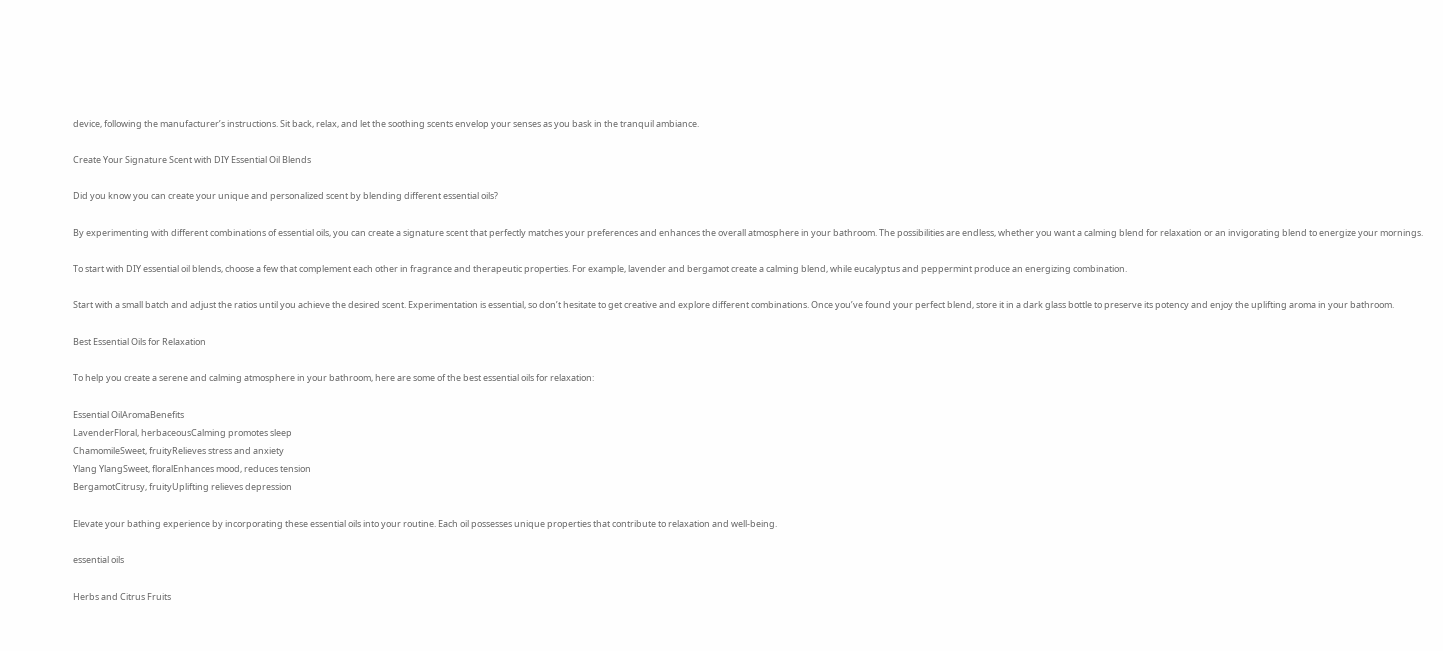device, following the manufacturer’s instructions. Sit back, relax, and let the soothing scents envelop your senses as you bask in the tranquil ambiance.

Create Your Signature Scent with DIY Essential Oil Blends

Did you know you can create your unique and personalized scent by blending different essential oils?

By experimenting with different combinations of essential oils, you can create a signature scent that perfectly matches your preferences and enhances the overall atmosphere in your bathroom. The possibilities are endless, whether you want a calming blend for relaxation or an invigorating blend to energize your mornings.

To start with DIY essential oil blends, choose a few that complement each other in fragrance and therapeutic properties. For example, lavender and bergamot create a calming blend, while eucalyptus and peppermint produce an energizing combination.

Start with a small batch and adjust the ratios until you achieve the desired scent. Experimentation is essential, so don’t hesitate to get creative and explore different combinations. Once you’ve found your perfect blend, store it in a dark glass bottle to preserve its potency and enjoy the uplifting aroma in your bathroom.

Best Essential Oils for Relaxation

To help you create a serene and calming atmosphere in your bathroom, here are some of the best essential oils for relaxation:

Essential OilAromaBenefits
LavenderFloral, herbaceousCalming promotes sleep
ChamomileSweet, fruityRelieves stress and anxiety
Ylang YlangSweet, floralEnhances mood, reduces tension
BergamotCitrusy, fruityUplifting relieves depression

Elevate your bathing experience by incorporating these essential oils into your routine. Each oil possesses unique properties that contribute to relaxation and well-being.

essential oils

Herbs and Citrus Fruits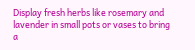Display fresh herbs like rosemary and lavender in small pots or vases to bring a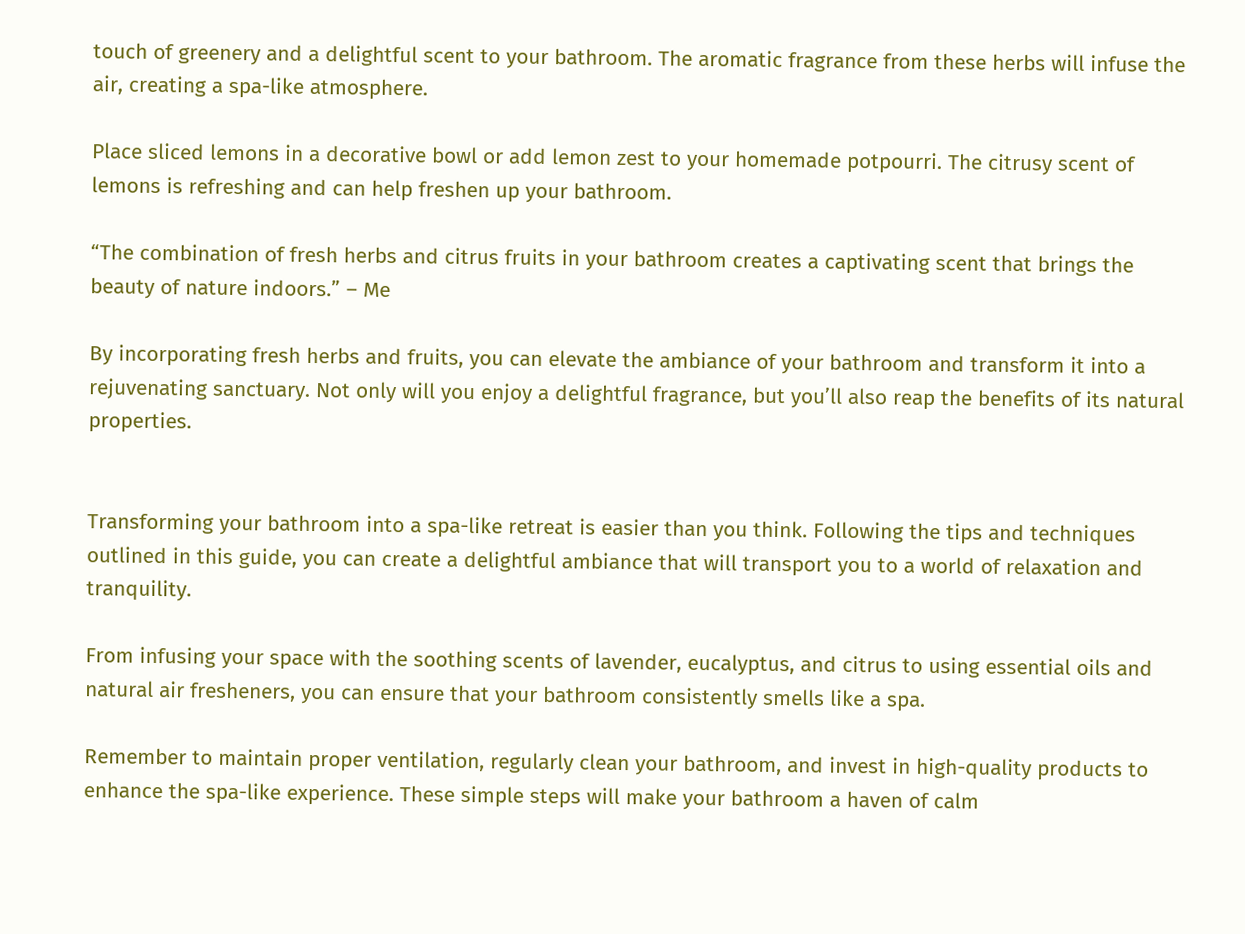touch of greenery and a delightful scent to your bathroom. The aromatic fragrance from these herbs will infuse the air, creating a spa-like atmosphere.

Place sliced lemons in a decorative bowl or add lemon zest to your homemade potpourri. The citrusy scent of lemons is refreshing and can help freshen up your bathroom.

“The combination of fresh herbs and citrus fruits in your bathroom creates a captivating scent that brings the beauty of nature indoors.” – Me

By incorporating fresh herbs and fruits, you can elevate the ambiance of your bathroom and transform it into a rejuvenating sanctuary. Not only will you enjoy a delightful fragrance, but you’ll also reap the benefits of its natural properties.


Transforming your bathroom into a spa-like retreat is easier than you think. Following the tips and techniques outlined in this guide, you can create a delightful ambiance that will transport you to a world of relaxation and tranquility.

From infusing your space with the soothing scents of lavender, eucalyptus, and citrus to using essential oils and natural air fresheners, you can ensure that your bathroom consistently smells like a spa.

Remember to maintain proper ventilation, regularly clean your bathroom, and invest in high-quality products to enhance the spa-like experience. These simple steps will make your bathroom a haven of calm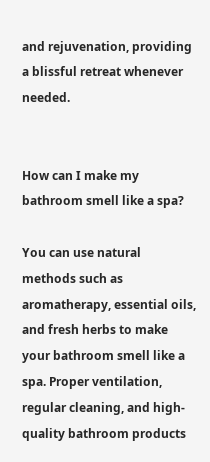and rejuvenation, providing a blissful retreat whenever needed.


How can I make my bathroom smell like a spa?

You can use natural methods such as aromatherapy, essential oils, and fresh herbs to make your bathroom smell like a spa. Proper ventilation, regular cleaning, and high-quality bathroom products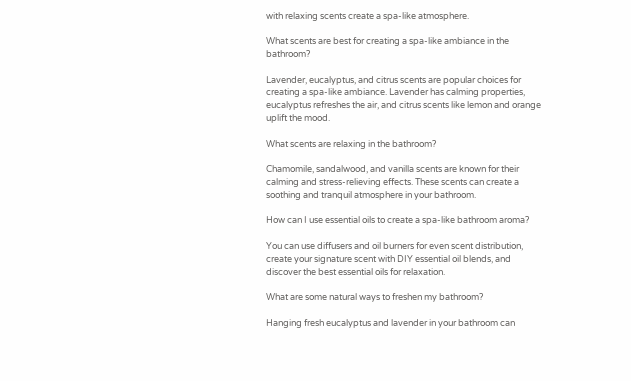with relaxing scents create a spa-like atmosphere.

What scents are best for creating a spa-like ambiance in the bathroom?

Lavender, eucalyptus, and citrus scents are popular choices for creating a spa-like ambiance. Lavender has calming properties, eucalyptus refreshes the air, and citrus scents like lemon and orange uplift the mood.

What scents are relaxing in the bathroom?

Chamomile, sandalwood, and vanilla scents are known for their calming and stress-relieving effects. These scents can create a soothing and tranquil atmosphere in your bathroom.

How can I use essential oils to create a spa-like bathroom aroma?

You can use diffusers and oil burners for even scent distribution, create your signature scent with DIY essential oil blends, and discover the best essential oils for relaxation.

What are some natural ways to freshen my bathroom?

Hanging fresh eucalyptus and lavender in your bathroom can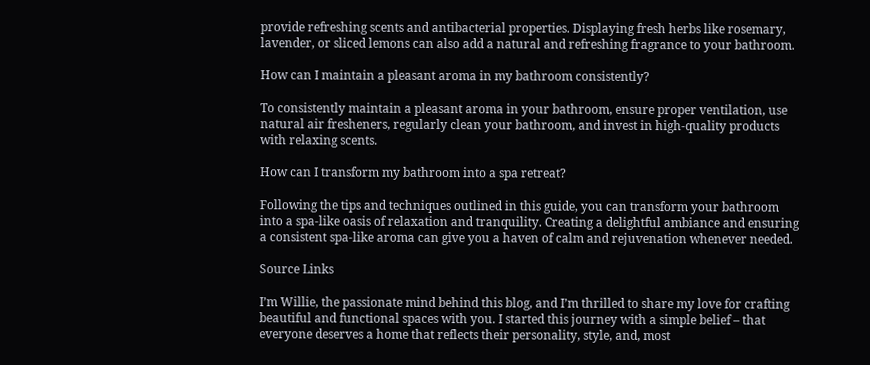provide refreshing scents and antibacterial properties. Displaying fresh herbs like rosemary, lavender, or sliced lemons can also add a natural and refreshing fragrance to your bathroom.

How can I maintain a pleasant aroma in my bathroom consistently?

To consistently maintain a pleasant aroma in your bathroom, ensure proper ventilation, use natural air fresheners, regularly clean your bathroom, and invest in high-quality products with relaxing scents.

How can I transform my bathroom into a spa retreat?

Following the tips and techniques outlined in this guide, you can transform your bathroom into a spa-like oasis of relaxation and tranquility. Creating a delightful ambiance and ensuring a consistent spa-like aroma can give you a haven of calm and rejuvenation whenever needed.

Source Links

I’m Willie, the passionate mind behind this blog, and I’m thrilled to share my love for crafting beautiful and functional spaces with you. I started this journey with a simple belief – that everyone deserves a home that reflects their personality, style, and, most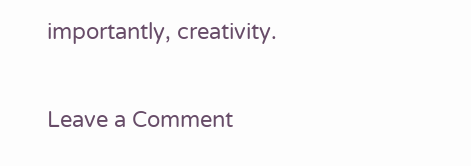importantly, creativity.

Leave a Comment